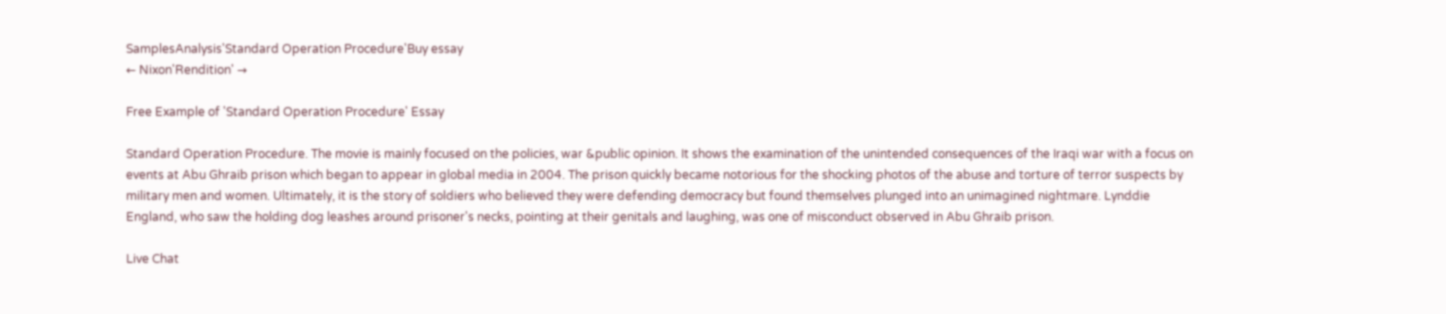SamplesAnalysis'Standard Operation Procedure'Buy essay
← Nixon'Rendition' →

Free Example of 'Standard Operation Procedure' Essay

Standard Operation Procedure. The movie is mainly focused on the policies, war &public opinion. It shows the examination of the unintended consequences of the Iraqi war with a focus on events at Abu Ghraib prison which began to appear in global media in 2004. The prison quickly became notorious for the shocking photos of the abuse and torture of terror suspects by military men and women. Ultimately, it is the story of soldiers who believed they were defending democracy but found themselves plunged into an unimagined nightmare. Lynddie England, who saw the holding dog leashes around prisoner's necks, pointing at their genitals and laughing, was one of misconduct observed in Abu Ghraib prison.

Live Chat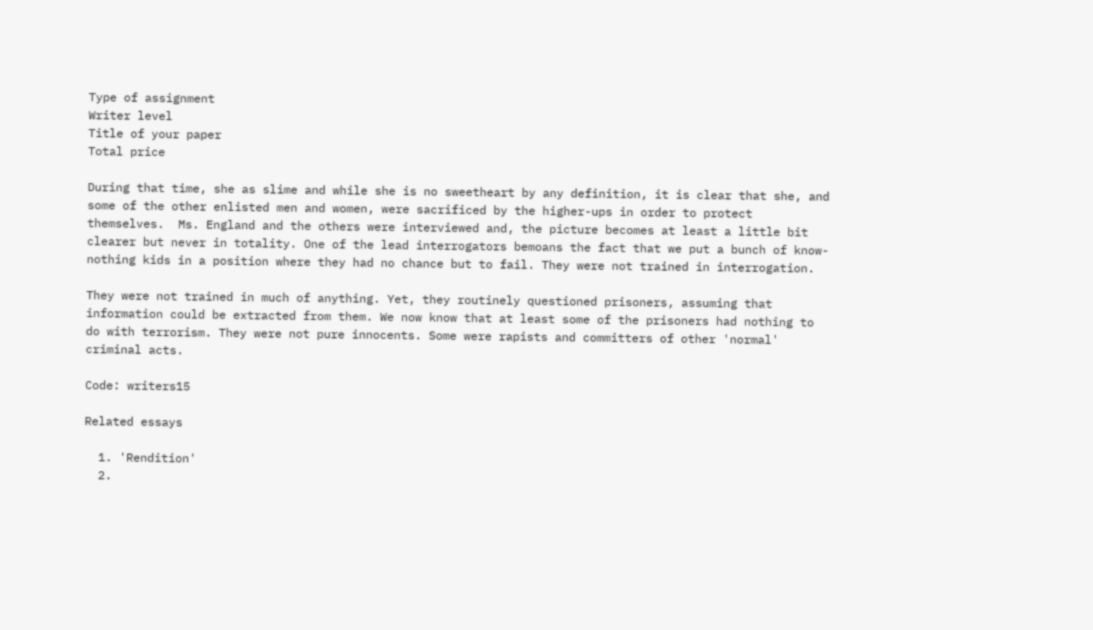Type of assignment
Writer level
Title of your paper
Total price

During that time, she as slime and while she is no sweetheart by any definition, it is clear that she, and some of the other enlisted men and women, were sacrificed by the higher-ups in order to protect themselves.  Ms. England and the others were interviewed and, the picture becomes at least a little bit clearer but never in totality. One of the lead interrogators bemoans the fact that we put a bunch of know-nothing kids in a position where they had no chance but to fail. They were not trained in interrogation.

They were not trained in much of anything. Yet, they routinely questioned prisoners, assuming that information could be extracted from them. We now know that at least some of the prisoners had nothing to do with terrorism. They were not pure innocents. Some were rapists and committers of other 'normal' criminal acts.

Code: writers15

Related essays

  1. 'Rendition'
  2.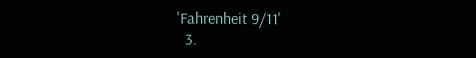'Fahrenheit 9/11'
  3.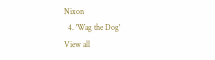Nixon
  4. 'Wag the Dog'
View all